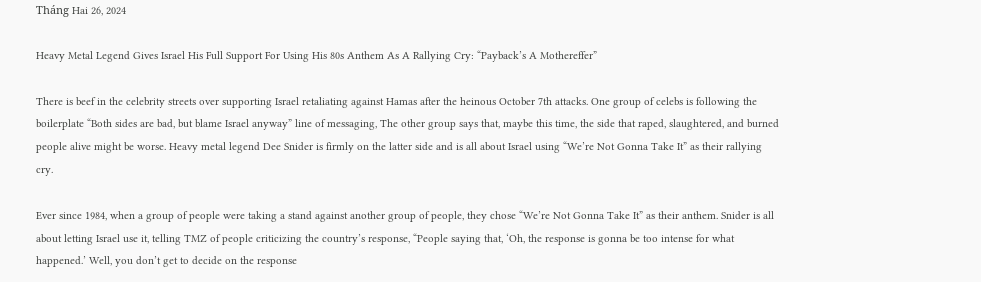Tháng Hai 26, 2024

Heavy Metal Legend Gives Israel His Full Support For Using His 80s Anthem As A Rallying Cry: “Payback’s A Mothereffer”

There is beef in the celebrity streets over supporting Israel retaliating against Hamas after the heinous October 7th attacks. One group of celebs is following the boilerplate “Both sides are bad, but blame Israel anyway” line of messaging, The other group says that, maybe this time, the side that raped, slaughtered, and burned people alive might be worse. Heavy metal legend Dee Snider is firmly on the latter side and is all about Israel using “We’re Not Gonna Take It” as their rallying cry.

Ever since 1984, when a group of people were taking a stand against another group of people, they chose “We’re Not Gonna Take It” as their anthem. Snider is all about letting Israel use it, telling TMZ of people criticizing the country’s response, “People saying that, ‘Oh, the response is gonna be too intense for what happened.’ Well, you don’t get to decide on the response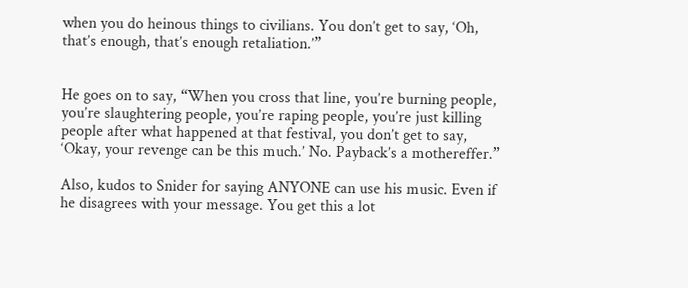when you do heinous things to civilians. You don’t get to say, ‘Oh, that’s enough, that’s enough retaliation.’”


He goes on to say, “When you cross that line, you’re burning people, you’re slaughtering people, you’re raping people, you’re just killing people after what happened at that festival, you don’t get to say, ‘Okay, your revenge can be this much.’ No. Payback’s a mothereffer.”

Also, kudos to Snider for saying ANYONE can use his music. Even if he disagrees with your message. You get this a lot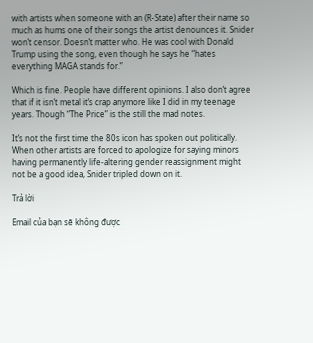with artists when someone with an (R-State) after their name so much as hums one of their songs the artist denounces it. Snider won’t censor. Doesn’t matter who. He was cool with Donald Trump using the song, even though he says he “hates everything MAGA stands for.”

Which is fine. People have different opinions. I also don’t agree that if it isn’t metal it’s crap anymore like I did in my teenage years. Though “The Price” is the still the mad notes.

It’s not the first time the 80s icon has spoken out politically. When other artists are forced to apologize for saying minors having permanently life-altering gender reassignment might not be a good idea, Snider tripled down on it.

Trả lời

Email của bạn sẽ không được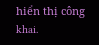hiển thị công khai.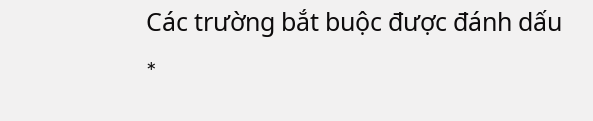Các trường bắt buộc được đánh dấu *